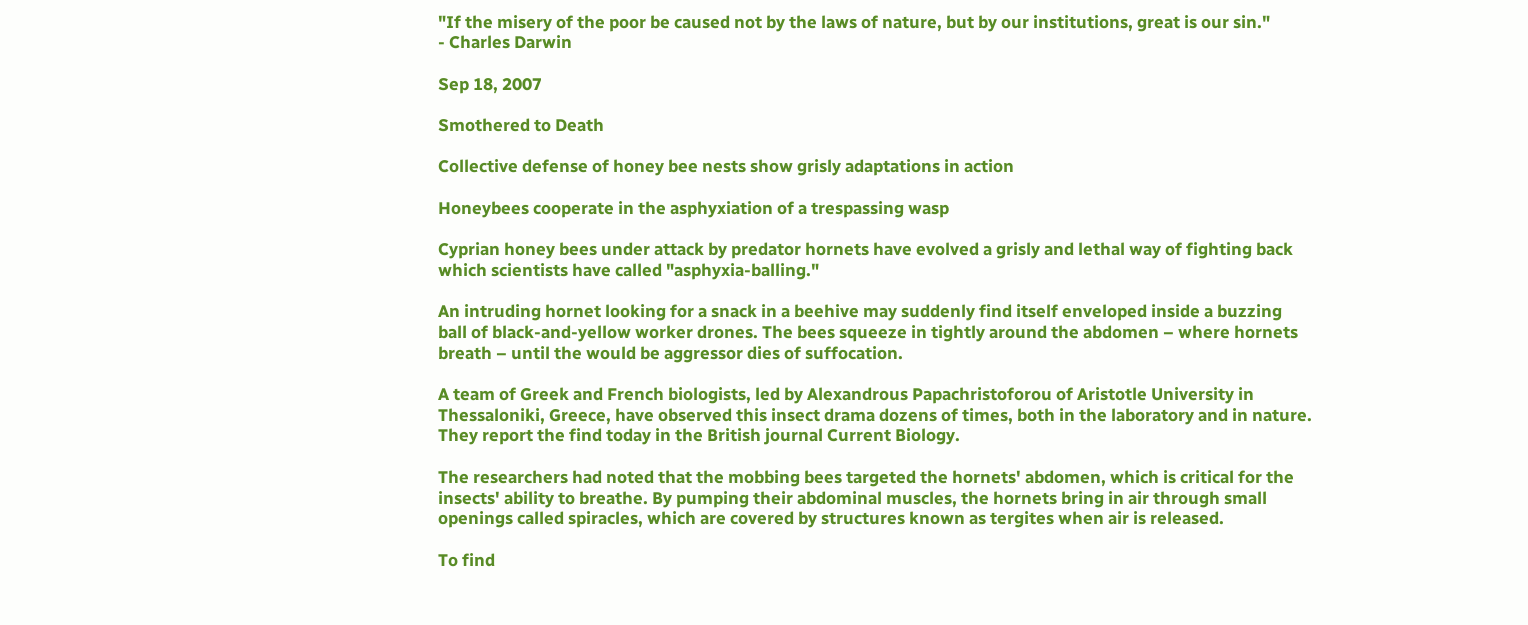"If the misery of the poor be caused not by the laws of nature, but by our institutions, great is our sin."
- Charles Darwin

Sep 18, 2007

Smothered to Death

Collective defense of honey bee nests show grisly adaptations in action

Honeybees cooperate in the asphyxiation of a trespassing wasp

Cyprian honey bees under attack by predator hornets have evolved a grisly and lethal way of fighting back which scientists have called "asphyxia-balling."

An intruding hornet looking for a snack in a beehive may suddenly find itself enveloped inside a buzzing ball of black-and-yellow worker drones. The bees squeeze in tightly around the abdomen – where hornets breath – until the would be aggressor dies of suffocation.

A team of Greek and French biologists, led by Alexandrous Papachristoforou of Aristotle University in Thessaloniki, Greece, have observed this insect drama dozens of times, both in the laboratory and in nature. They report the find today in the British journal Current Biology.

The researchers had noted that the mobbing bees targeted the hornets' abdomen, which is critical for the insects' ability to breathe. By pumping their abdominal muscles, the hornets bring in air through small openings called spiracles, which are covered by structures known as tergites when air is released.

To find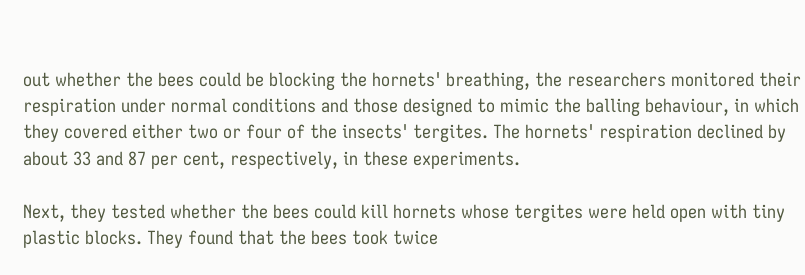out whether the bees could be blocking the hornets' breathing, the researchers monitored their respiration under normal conditions and those designed to mimic the balling behaviour, in which they covered either two or four of the insects' tergites. The hornets' respiration declined by about 33 and 87 per cent, respectively, in these experiments.

Next, they tested whether the bees could kill hornets whose tergites were held open with tiny plastic blocks. They found that the bees took twice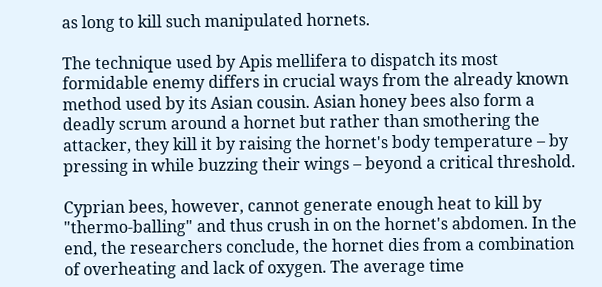as long to kill such manipulated hornets.

The technique used by Apis mellifera to dispatch its most formidable enemy differs in crucial ways from the already known method used by its Asian cousin. Asian honey bees also form a deadly scrum around a hornet but rather than smothering the attacker, they kill it by raising the hornet's body temperature – by pressing in while buzzing their wings – beyond a critical threshold.

Cyprian bees, however, cannot generate enough heat to kill by "thermo-balling" and thus crush in on the hornet's abdomen. In the end, the researchers conclude, the hornet dies from a combination of overheating and lack of oxygen. The average time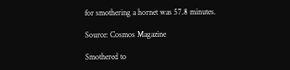for smothering a hornet was 57.8 minutes.

Source: Cosmos Magazine

Smothered to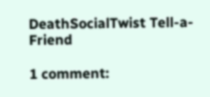DeathSocialTwist Tell-a-Friend

1 comment: